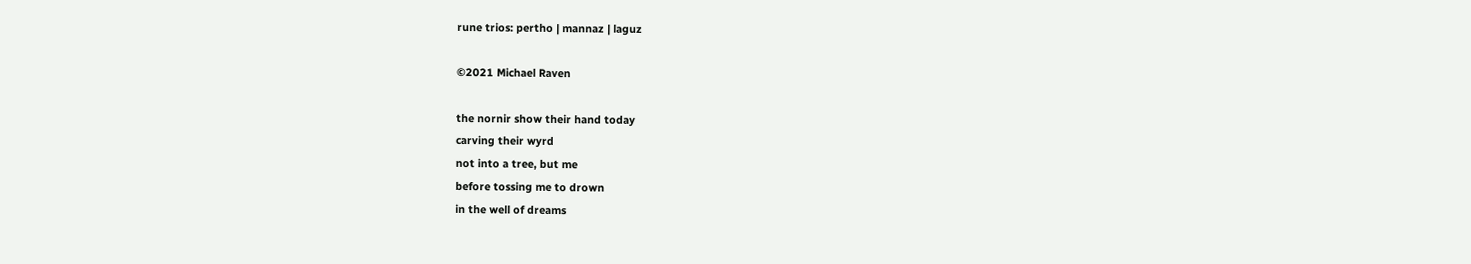rune trios: pertho | mannaz | laguz

©2021 Michael Raven

the nornir show their hand today
carving their wyrd
not into a tree, but me
before tossing me to drown
in the well of dreams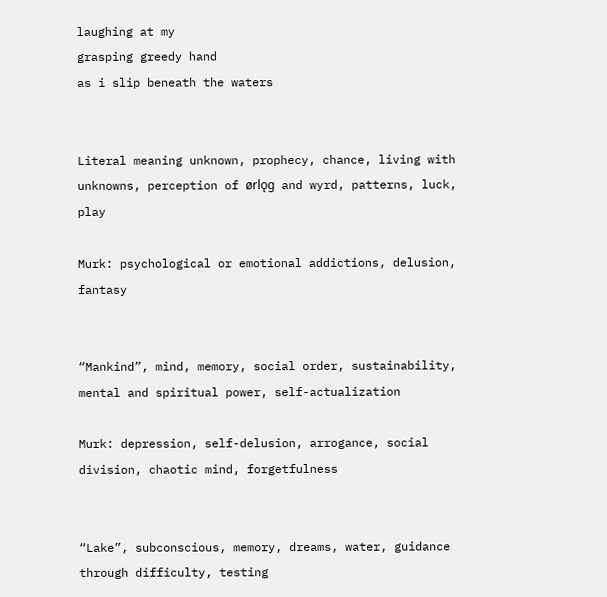laughing at my
grasping greedy hand
as i slip beneath the waters


Literal meaning unknown, prophecy, chance, living with unknowns, perception of ørlǫg and wyrd, patterns, luck, play

Murk: psychological or emotional addictions, delusion, fantasy


“Mankind”, mind, memory, social order, sustainability, mental and spiritual power, self-actualization

Murk: depression, self-delusion, arrogance, social division, chaotic mind, forgetfulness


“Lake”, subconscious, memory, dreams, water, guidance through difficulty, testing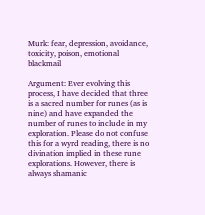Murk: fear, depression, avoidance, toxicity, poison, emotional blackmail

Argument: Ever evolving this process, I have decided that three is a sacred number for runes (as is nine) and have expanded the number of runes to include in my exploration. Please do not confuse this for a wyrd reading, there is no divination implied in these rune explorations. However, there is always shamanic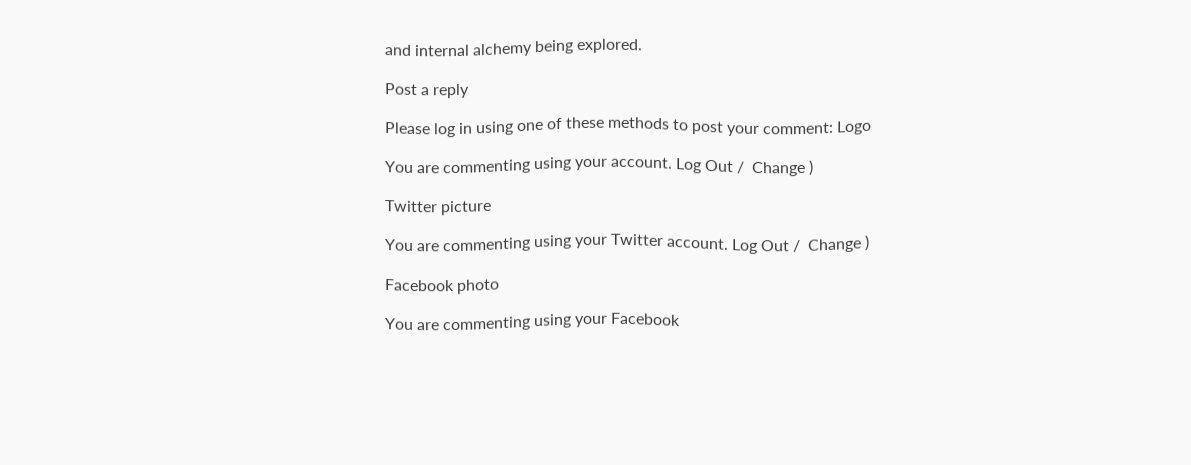and internal alchemy being explored.

Post a reply

Please log in using one of these methods to post your comment: Logo

You are commenting using your account. Log Out /  Change )

Twitter picture

You are commenting using your Twitter account. Log Out /  Change )

Facebook photo

You are commenting using your Facebook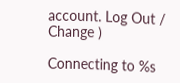account. Log Out /  Change )

Connecting to %s